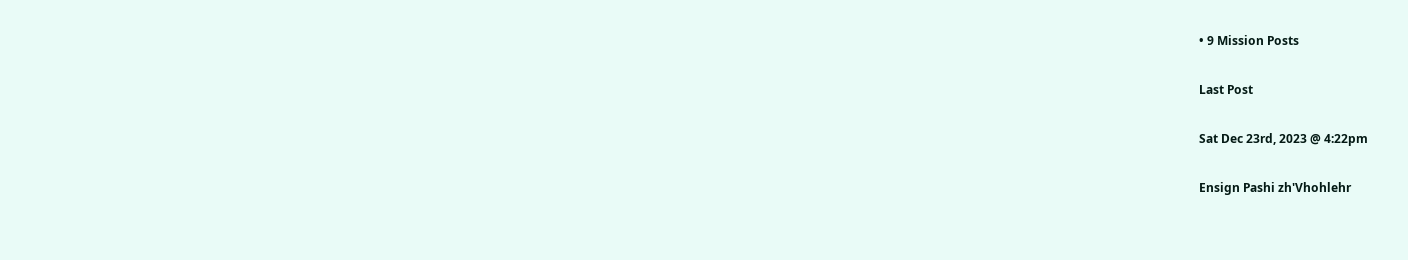• 9 Mission Posts

Last Post

Sat Dec 23rd, 2023 @ 4:22pm

Ensign Pashi zh'Vhohlehr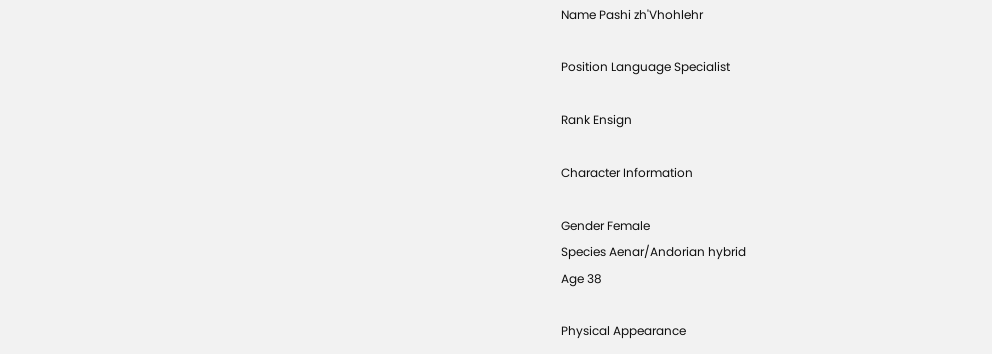Name Pashi zh'Vhohlehr

Position Language Specialist

Rank Ensign

Character Information

Gender Female
Species Aenar/Andorian hybrid
Age 38

Physical Appearance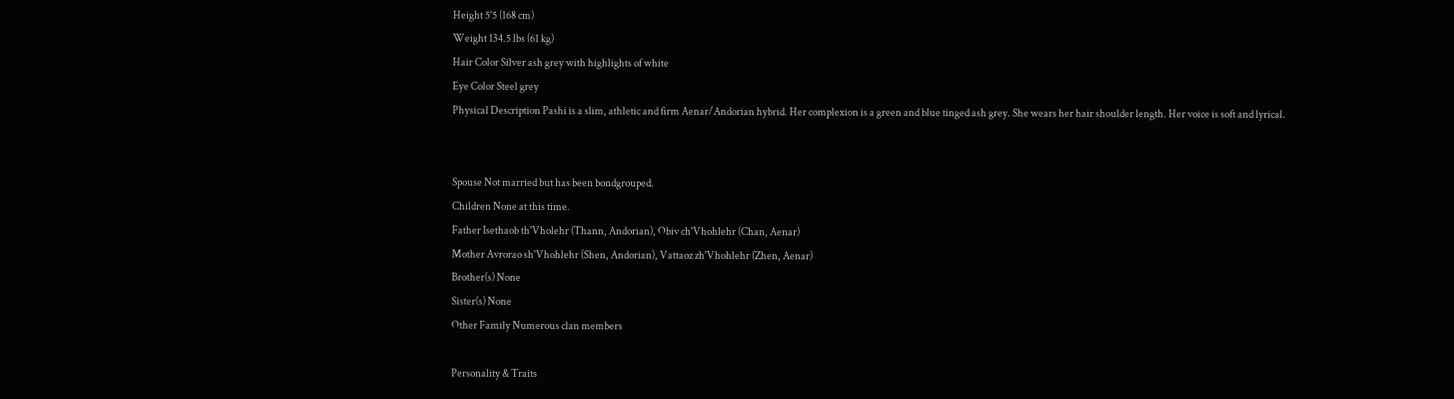Height 5'5 (168 cm)
Weight 134.5 lbs (61 kg)
Hair Color Silver ash grey with highlights of white
Eye Color Steel grey
Physical Description Pashi is a slim, athletic and firm Aenar/Andorian hybrid. Her complexion is a green and blue tinged ash grey. She wears her hair shoulder length. Her voice is soft and lyrical.


Spouse Not married but has been bondgrouped.
Children None at this time.
Father Isethaob th'Vholehr (Thann, Andorian), Obiv ch'Vhohlehr (Chan, Aenar)
Mother Avrorao sh'Vhohlehr (Shen, Andorian), Vattaoz zh'Vhohlehr (Zhen, Aenar)
Brother(s) None
Sister(s) None
Other Family Numerous clan members

Personality & Traits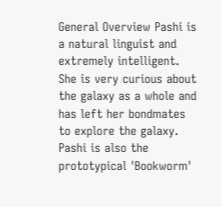General Overview Pashi is a natural linguist and extremely intelligent. She is very curious about the galaxy as a whole and has left her bondmates to explore the galaxy. Pashi is also the prototypical 'Bookworm'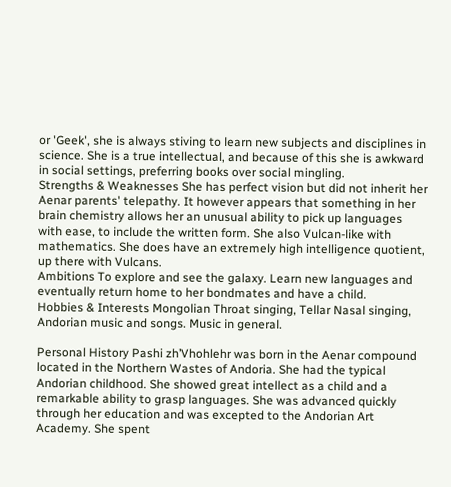or 'Geek', she is always stiving to learn new subjects and disciplines in science. She is a true intellectual, and because of this she is awkward in social settings, preferring books over social mingling.
Strengths & Weaknesses She has perfect vision but did not inherit her Aenar parents' telepathy. It however appears that something in her brain chemistry allows her an unusual ability to pick up languages with ease, to include the written form. She also Vulcan-like with mathematics. She does have an extremely high intelligence quotient, up there with Vulcans.
Ambitions To explore and see the galaxy. Learn new languages and eventually return home to her bondmates and have a child.
Hobbies & Interests Mongolian Throat singing, Tellar Nasal singing, Andorian music and songs. Music in general.

Personal History Pashi zh’Vhohlehr was born in the Aenar compound located in the Northern Wastes of Andoria. She had the typical Andorian childhood. She showed great intellect as a child and a remarkable ability to grasp languages. She was advanced quickly through her education and was excepted to the Andorian Art Academy. She spent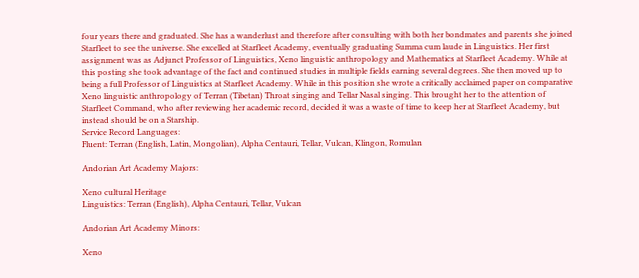four years there and graduated. She has a wanderlust and therefore after consulting with both her bondmates and parents she joined Starfleet to see the universe. She excelled at Starfleet Academy, eventually graduating Summa cum laude in Linguistics. Her first assignment was as Adjunct Professor of Linguistics, Xeno linguistic anthropology and Mathematics at Starfleet Academy. While at this posting she took advantage of the fact and continued studies in multiple fields earning several degrees. She then moved up to being a full Professor of Linguistics at Starfleet Academy. While in this position she wrote a critically acclaimed paper on comparative Xeno linguistic anthropology of Terran (Tibetan) Throat singing and Tellar Nasal singing. This brought her to the attention of Starfleet Command, who after reviewing her academic record, decided it was a waste of time to keep her at Starfleet Academy, but instead should be on a Starship.
Service Record Languages:
Fluent: Terran (English, Latin, Mongolian), Alpha Centauri, Tellar, Vulcan, Klingon, Romulan

Andorian Art Academy Majors:

Xeno cultural Heritage
Linguistics: Terran (English), Alpha Centauri, Tellar, Vulcan

Andorian Art Academy Minors:

Xeno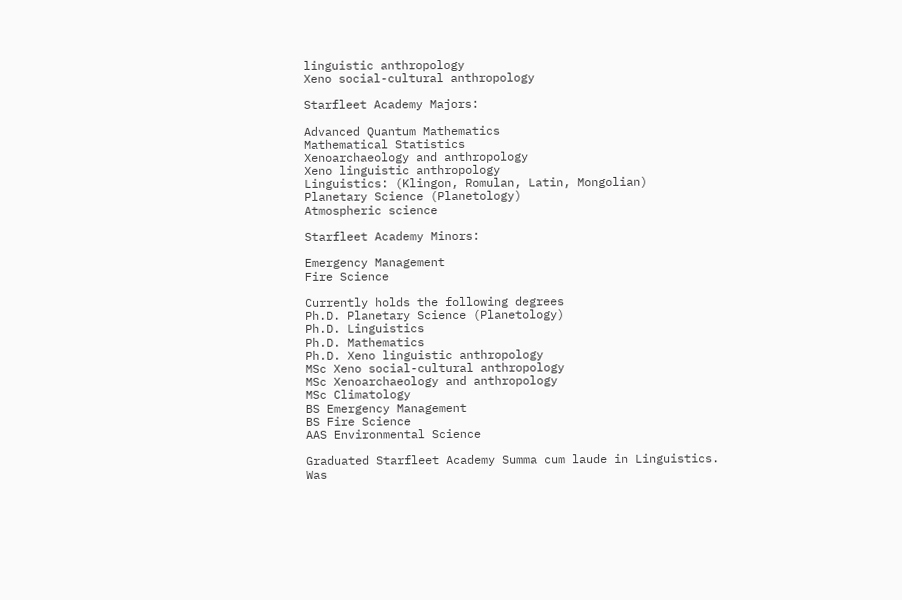linguistic anthropology
Xeno social-cultural anthropology

Starfleet Academy Majors:

Advanced Quantum Mathematics
Mathematical Statistics
Xenoarchaeology and anthropology
Xeno linguistic anthropology
Linguistics: (Klingon, Romulan, Latin, Mongolian)
Planetary Science (Planetology)
Atmospheric science

Starfleet Academy Minors:

Emergency Management
Fire Science

Currently holds the following degrees
Ph.D. Planetary Science (Planetology)
Ph.D. Linguistics
Ph.D. Mathematics
Ph.D. Xeno linguistic anthropology
MSc Xeno social-cultural anthropology
MSc Xenoarchaeology and anthropology
MSc Climatology
BS Emergency Management
BS Fire Science
AAS Environmental Science

Graduated Starfleet Academy Summa cum laude in Linguistics.
Was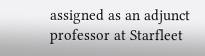assigned as an adjunct professor at Starfleet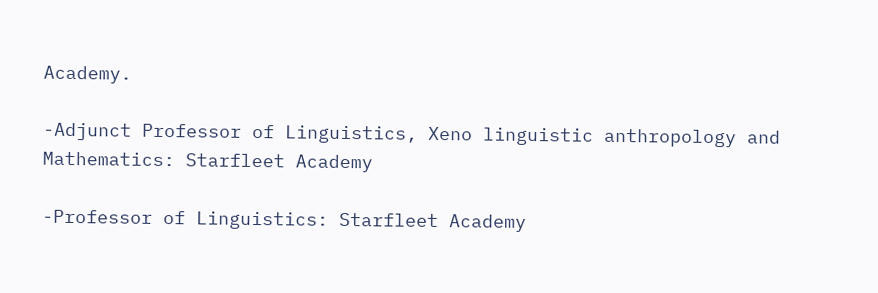Academy.

-Adjunct Professor of Linguistics, Xeno linguistic anthropology and Mathematics: Starfleet Academy

-Professor of Linguistics: Starfleet Academy